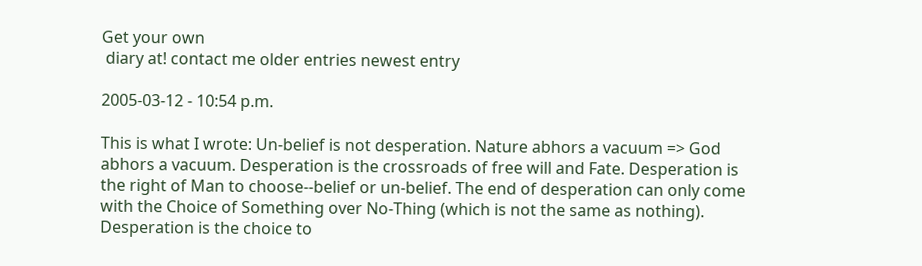Get your own
 diary at! contact me older entries newest entry

2005-03-12 - 10:54 p.m.

This is what I wrote: Un-belief is not desperation. Nature abhors a vacuum => God abhors a vacuum. Desperation is the crossroads of free will and Fate. Desperation is the right of Man to choose--belief or un-belief. The end of desperation can only come with the Choice of Something over No-Thing (which is not the same as nothing). Desperation is the choice to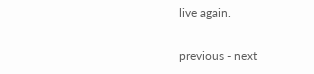live again.

previous - next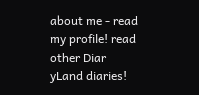about me - read my profile! read other Diar
yLand diaries!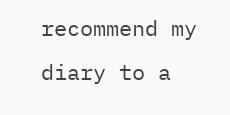recommend my diary to a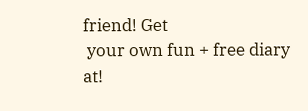friend! Get
 your own fun + free diary at!